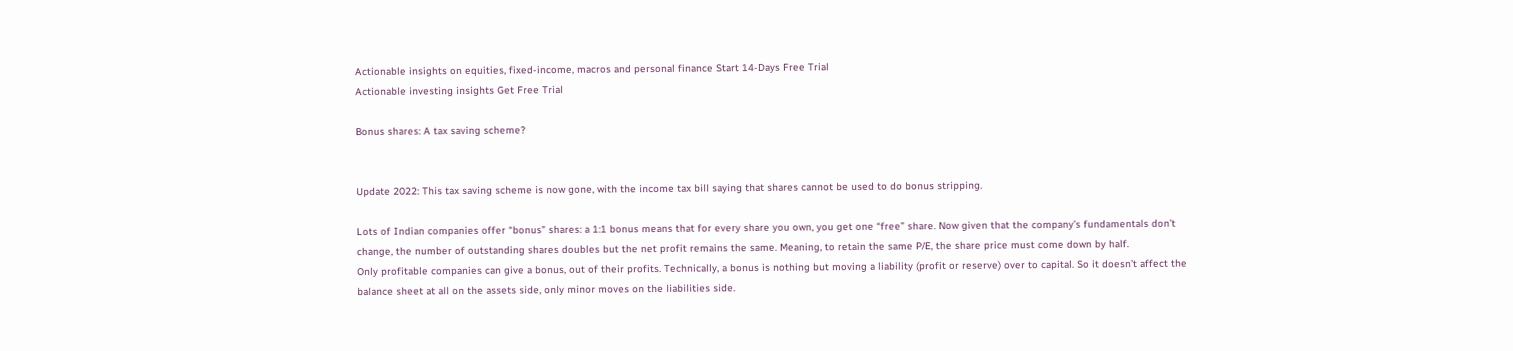Actionable insights on equities, fixed-income, macros and personal finance Start 14-Days Free Trial
Actionable investing insights Get Free Trial

Bonus shares: A tax saving scheme?


Update 2022: This tax saving scheme is now gone, with the income tax bill saying that shares cannot be used to do bonus stripping.

Lots of Indian companies offer “bonus” shares: a 1:1 bonus means that for every share you own, you get one “free” share. Now given that the company’s fundamentals don’t change, the number of outstanding shares doubles but the net profit remains the same. Meaning, to retain the same P/E, the share price must come down by half.
Only profitable companies can give a bonus, out of their profits. Technically, a bonus is nothing but moving a liability (profit or reserve) over to capital. So it doesn’t affect the balance sheet at all on the assets side, only minor moves on the liabilities side.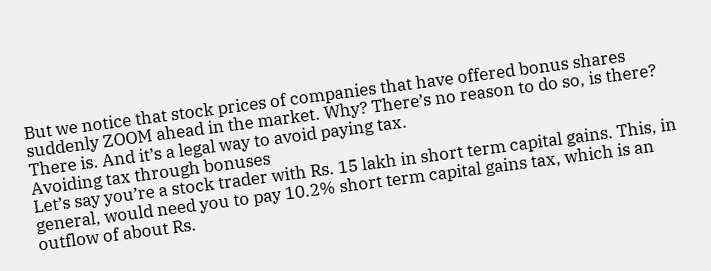But we notice that stock prices of companies that have offered bonus shares suddenly ZOOM ahead in the market. Why? There’s no reason to do so, is there?
There is. And it’s a legal way to avoid paying tax.
Avoiding tax through bonuses
Let’s say you’re a stock trader with Rs. 15 lakh in short term capital gains. This, in general, would need you to pay 10.2% short term capital gains tax, which is an outflow of about Rs.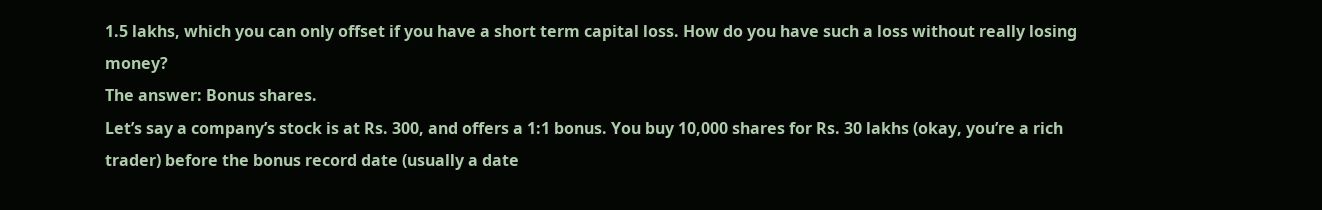1.5 lakhs, which you can only offset if you have a short term capital loss. How do you have such a loss without really losing money?
The answer: Bonus shares.
Let’s say a company’s stock is at Rs. 300, and offers a 1:1 bonus. You buy 10,000 shares for Rs. 30 lakhs (okay, you’re a rich trader) before the bonus record date (usually a date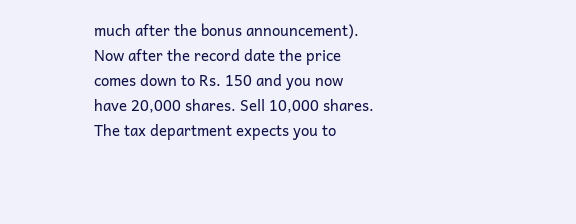much after the bonus announcement).
Now after the record date the price comes down to Rs. 150 and you now have 20,000 shares. Sell 10,000 shares. The tax department expects you to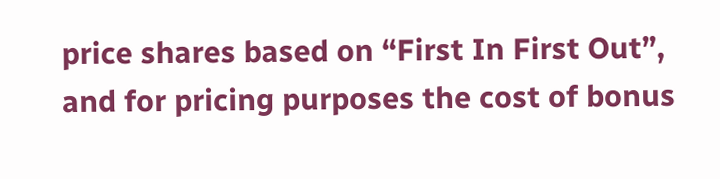price shares based on “First In First Out”, and for pricing purposes the cost of bonus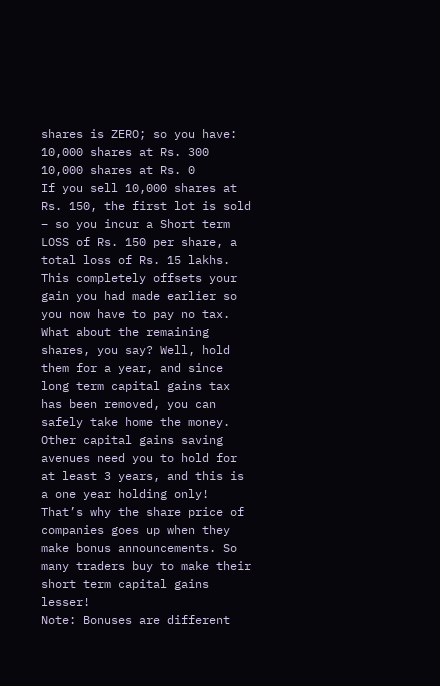shares is ZERO; so you have:
10,000 shares at Rs. 300
10,000 shares at Rs. 0
If you sell 10,000 shares at Rs. 150, the first lot is sold – so you incur a Short term LOSS of Rs. 150 per share, a total loss of Rs. 15 lakhs. This completely offsets your gain you had made earlier so you now have to pay no tax.
What about the remaining shares, you say? Well, hold them for a year, and since long term capital gains tax has been removed, you can safely take home the money. Other capital gains saving avenues need you to hold for at least 3 years, and this is a one year holding only!
That’s why the share price of companies goes up when they make bonus announcements. So many traders buy to make their short term capital gains lesser!
Note: Bonuses are different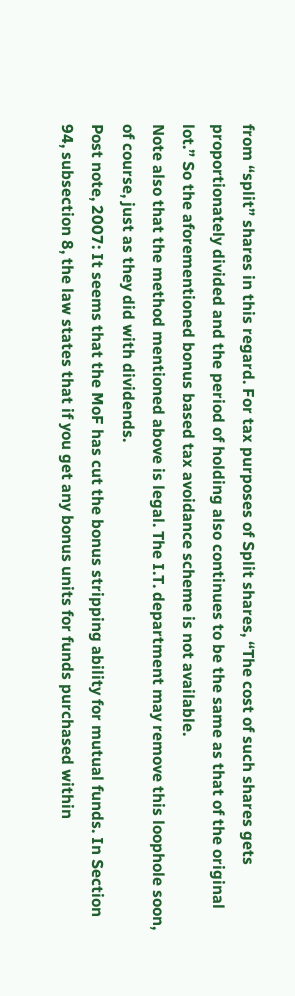from “split” shares in this regard. For tax purposes of Split shares, “The cost of such shares gets proportionately divided and the period of holding also continues to be the same as that of the original lot.” So the aforementioned bonus based tax avoidance scheme is not available.
Note also that the method mentioned above is legal. The I.T. department may remove this loophole soon, of course, just as they did with dividends.
Post note, 2007: It seems that the MoF has cut the bonus stripping ability for mutual funds. In Section 94, subsection 8, the law states that if you get any bonus units for funds purchased within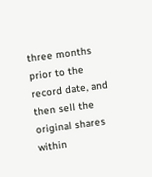three months prior to the record date, and then sell the original shares within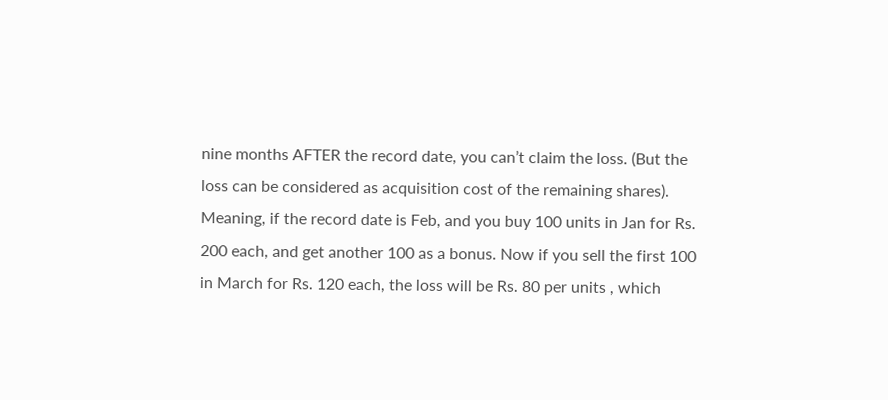nine months AFTER the record date, you can’t claim the loss. (But the loss can be considered as acquisition cost of the remaining shares).
Meaning, if the record date is Feb, and you buy 100 units in Jan for Rs. 200 each, and get another 100 as a bonus. Now if you sell the first 100 in March for Rs. 120 each, the loss will be Rs. 80 per units , which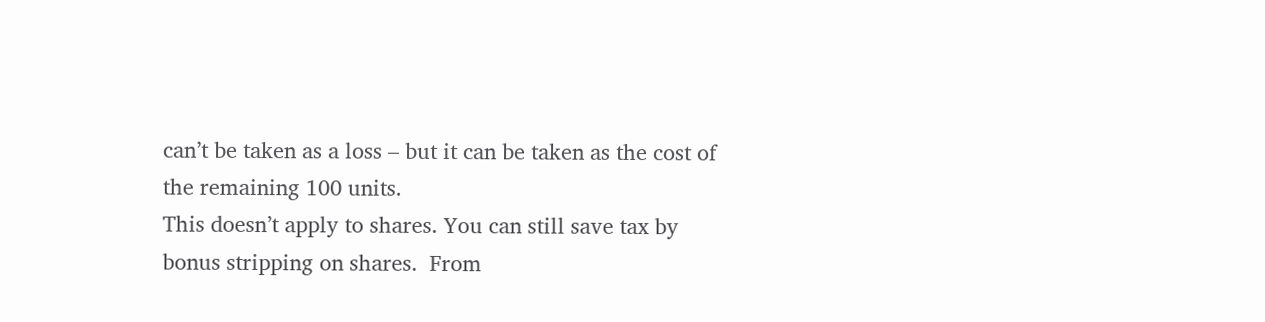can’t be taken as a loss – but it can be taken as the cost of the remaining 100 units.
This doesn’t apply to shares. You can still save tax by bonus stripping on shares.  From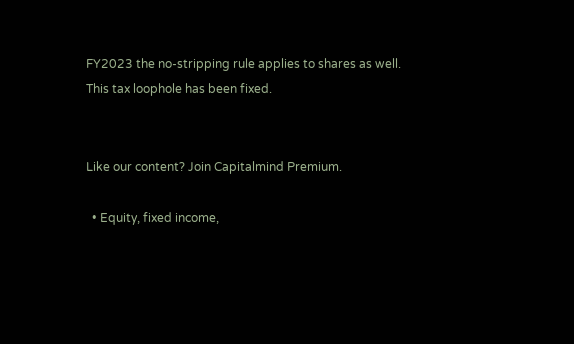FY2023 the no-stripping rule applies to shares as well. This tax loophole has been fixed.


Like our content? Join Capitalmind Premium.

  • Equity, fixed income,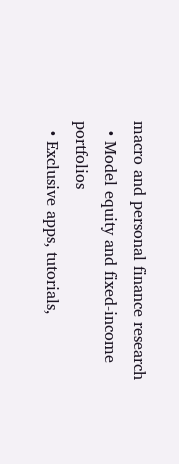macro and personal finance research
  • Model equity and fixed-income portfolios
  • Exclusive apps, tutorials,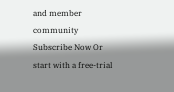and member community
Subscribe Now Or start with a free-trial